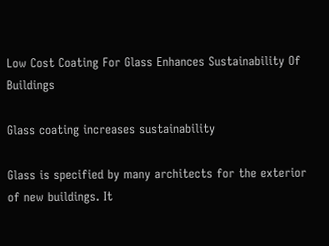Low Cost Coating For Glass Enhances Sustainability Of Buildings

Glass coating increases sustainability

Glass is specified by many architects for the exterior of new buildings. It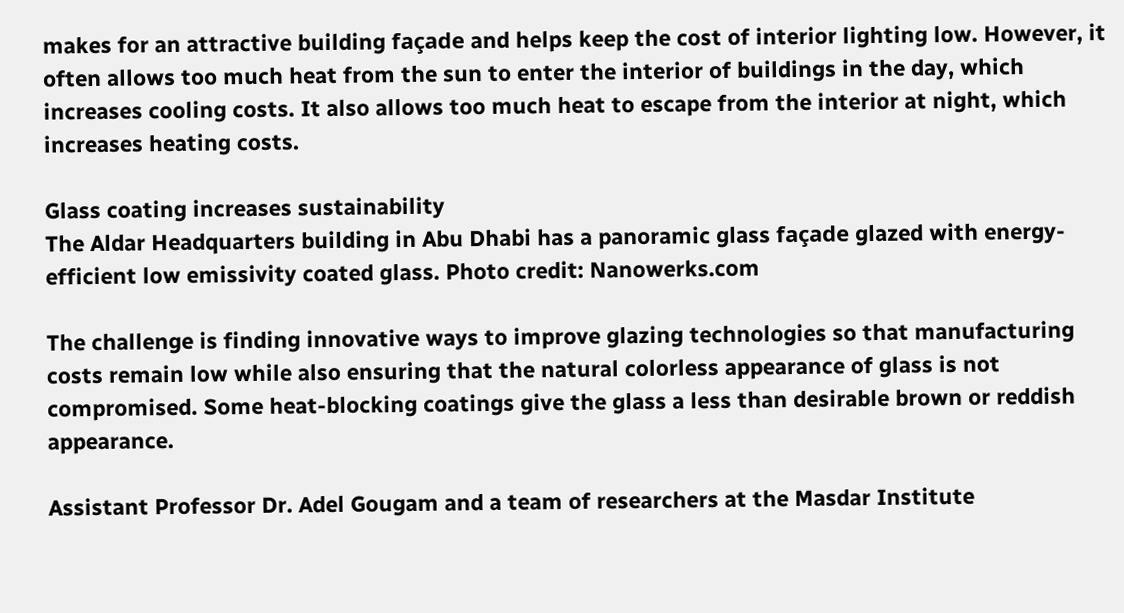makes for an attractive building façade and helps keep the cost of interior lighting low. However, it often allows too much heat from the sun to enter the interior of buildings in the day, which increases cooling costs. It also allows too much heat to escape from the interior at night, which increases heating costs.

Glass coating increases sustainability
The Aldar Headquarters building in Abu Dhabi has a panoramic glass façade glazed with energy-efficient low emissivity coated glass. Photo credit: Nanowerks.com

The challenge is finding innovative ways to improve glazing technologies so that manufacturing costs remain low while also ensuring that the natural colorless appearance of glass is not compromised. Some heat-blocking coatings give the glass a less than desirable brown or reddish appearance.

Assistant Professor Dr. Adel Gougam and a team of researchers at the Masdar Institute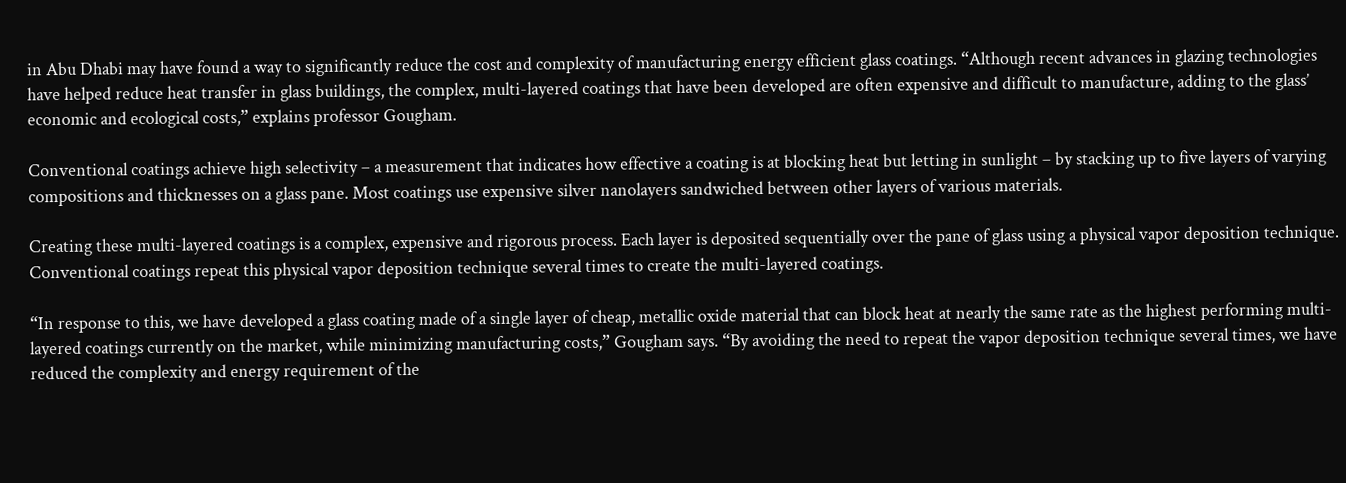in Abu Dhabi may have found a way to significantly reduce the cost and complexity of manufacturing energy efficient glass coatings. “Although recent advances in glazing technologies have helped reduce heat transfer in glass buildings, the complex, multi-layered coatings that have been developed are often expensive and difficult to manufacture, adding to the glass’ economic and ecological costs,” explains professor Gougham.

Conventional coatings achieve high selectivity – a measurement that indicates how effective a coating is at blocking heat but letting in sunlight – by stacking up to five layers of varying compositions and thicknesses on a glass pane. Most coatings use expensive silver nanolayers sandwiched between other layers of various materials.

Creating these multi-layered coatings is a complex, expensive and rigorous process. Each layer is deposited sequentially over the pane of glass using a physical vapor deposition technique. Conventional coatings repeat this physical vapor deposition technique several times to create the multi-layered coatings.

“In response to this, we have developed a glass coating made of a single layer of cheap, metallic oxide material that can block heat at nearly the same rate as the highest performing multi-layered coatings currently on the market, while minimizing manufacturing costs,” Gougham says. “By avoiding the need to repeat the vapor deposition technique several times, we have reduced the complexity and energy requirement of the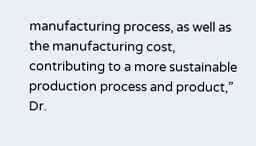manufacturing process, as well as the manufacturing cost, contributing to a more sustainable production process and product,” Dr.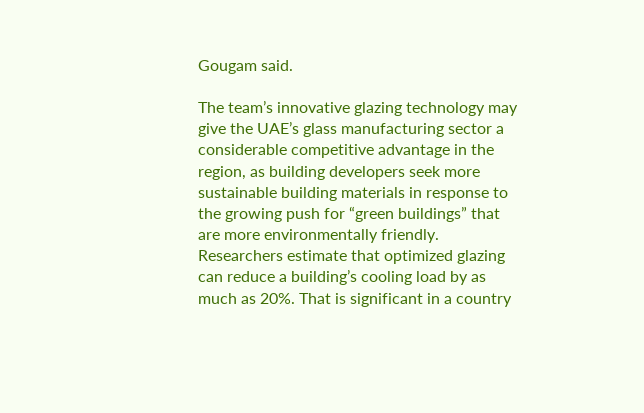Gougam said.

The team’s innovative glazing technology may give the UAE’s glass manufacturing sector a considerable competitive advantage in the region, as building developers seek more sustainable building materials in response to the growing push for “green buildings” that are more environmentally friendly. Researchers estimate that optimized glazing can reduce a building’s cooling load by as much as 20%. That is significant in a country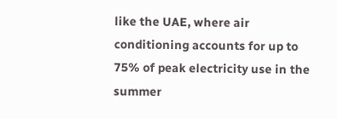like the UAE, where air conditioning accounts for up to 75% of peak electricity use in the summer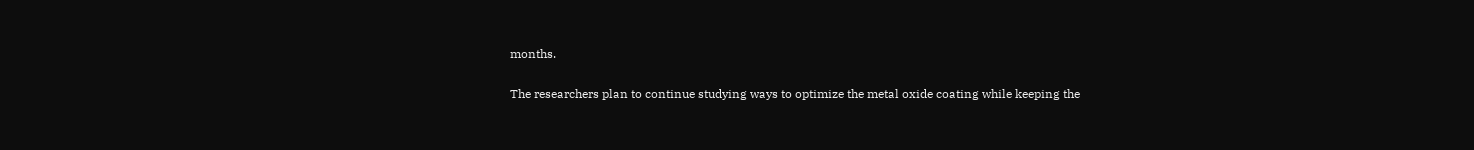months.

The researchers plan to continue studying ways to optimize the metal oxide coating while keeping the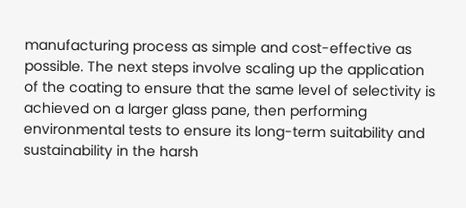manufacturing process as simple and cost-effective as possible. The next steps involve scaling up the application of the coating to ensure that the same level of selectivity is achieved on a larger glass pane, then performing environmental tests to ensure its long-term suitability and sustainability in the harsh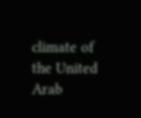climate of the United Arab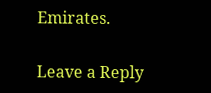Emirates.

Leave a Reply